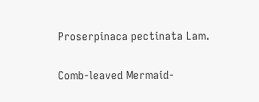Proserpinaca pectinata Lam.

Comb-leaved Mermaid-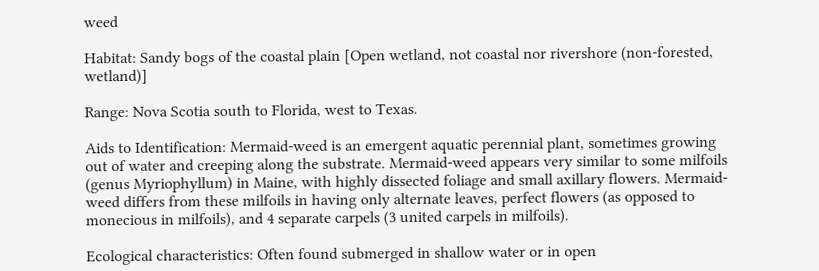weed

Habitat: Sandy bogs of the coastal plain [Open wetland, not coastal nor rivershore (non-forested, wetland)]

Range: Nova Scotia south to Florida, west to Texas.

Aids to Identification: Mermaid-weed is an emergent aquatic perennial plant, sometimes growing out of water and creeping along the substrate. Mermaid-weed appears very similar to some milfoils (genus Myriophyllum) in Maine, with highly dissected foliage and small axillary flowers. Mermaid-weed differs from these milfoils in having only alternate leaves, perfect flowers (as opposed to monecious in milfoils), and 4 separate carpels (3 united carpels in milfoils).

Ecological characteristics: Often found submerged in shallow water or in open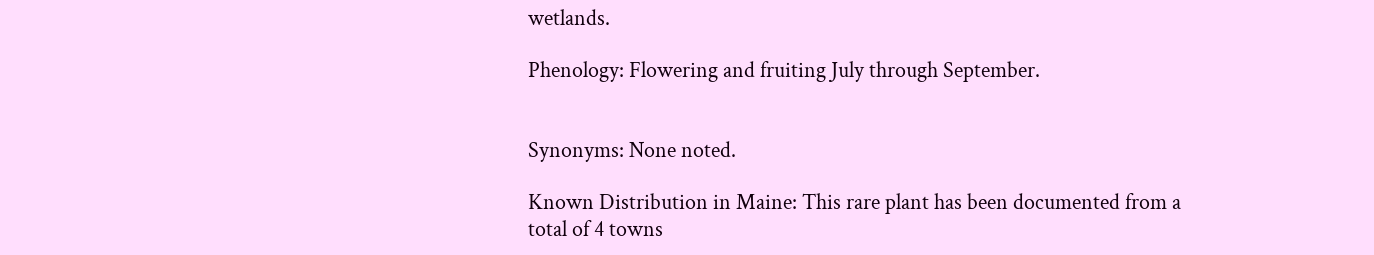wetlands.

Phenology: Flowering and fruiting July through September.


Synonyms: None noted.

Known Distribution in Maine: This rare plant has been documented from a total of 4 towns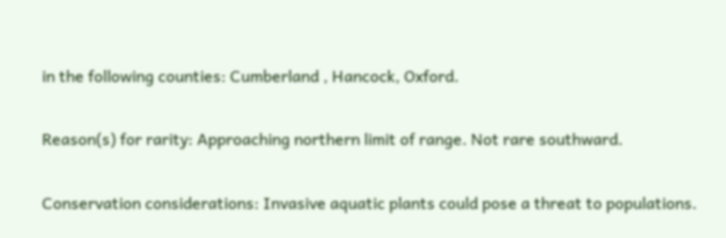in the following counties: Cumberland , Hancock, Oxford.

Reason(s) for rarity: Approaching northern limit of range. Not rare southward.

Conservation considerations: Invasive aquatic plants could pose a threat to populations.